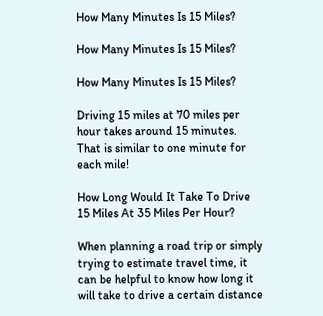How Many Minutes Is 15 Miles?

How Many Minutes Is 15 Miles?

How Many Minutes Is 15 Miles?

Driving 15 miles at 70 miles per hour takes around 15 minutes. That is similar to one minute for each mile!

How Long Would It Take To Drive 15 Miles At 35 Miles Per Hour?

When planning a road trip or simply trying to estimate travel time, it can be helpful to know how long it will take to drive a certain distance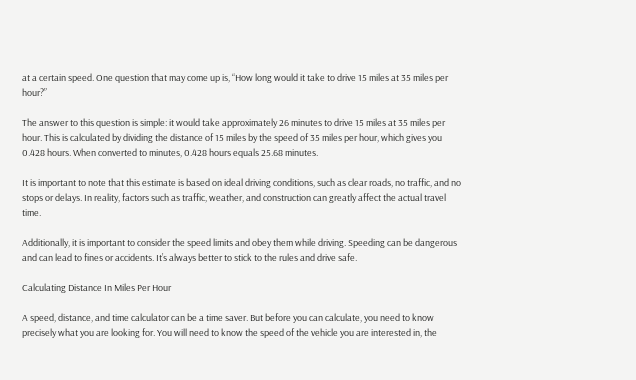at a certain speed. One question that may come up is, “How long would it take to drive 15 miles at 35 miles per hour?”

The answer to this question is simple: it would take approximately 26 minutes to drive 15 miles at 35 miles per hour. This is calculated by dividing the distance of 15 miles by the speed of 35 miles per hour, which gives you 0.428 hours. When converted to minutes, 0.428 hours equals 25.68 minutes.

It is important to note that this estimate is based on ideal driving conditions, such as clear roads, no traffic, and no stops or delays. In reality, factors such as traffic, weather, and construction can greatly affect the actual travel time.

Additionally, it is important to consider the speed limits and obey them while driving. Speeding can be dangerous and can lead to fines or accidents. It’s always better to stick to the rules and drive safe.

Calculating Distance In Miles Per Hour

A speed, distance, and time calculator can be a time saver. But before you can calculate, you need to know precisely what you are looking for. You will need to know the speed of the vehicle you are interested in, the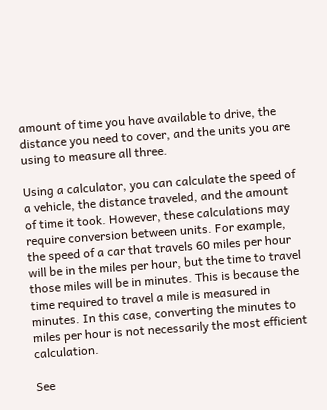amount of time you have available to drive, the distance you need to cover, and the units you are using to measure all three.

Using a calculator, you can calculate the speed of a vehicle, the distance traveled, and the amount of time it took. However, these calculations may require conversion between units. For example, the speed of a car that travels 60 miles per hour will be in the miles per hour, but the time to travel those miles will be in minutes. This is because the time required to travel a mile is measured in minutes. In this case, converting the minutes to miles per hour is not necessarily the most efficient calculation.

See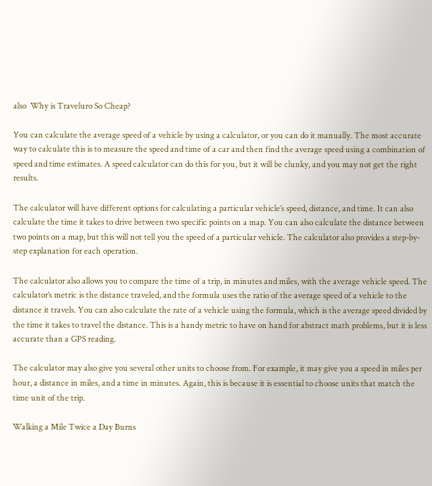also  Why is Traveluro So Cheap?

You can calculate the average speed of a vehicle by using a calculator, or you can do it manually. The most accurate way to calculate this is to measure the speed and time of a car and then find the average speed using a combination of speed and time estimates. A speed calculator can do this for you, but it will be clunky, and you may not get the right results.

The calculator will have different options for calculating a particular vehicle’s speed, distance, and time. It can also calculate the time it takes to drive between two specific points on a map. You can also calculate the distance between two points on a map, but this will not tell you the speed of a particular vehicle. The calculator also provides a step-by-step explanation for each operation.

The calculator also allows you to compare the time of a trip, in minutes and miles, with the average vehicle speed. The calculator’s metric is the distance traveled, and the formula uses the ratio of the average speed of a vehicle to the distance it travels. You can also calculate the rate of a vehicle using the formula, which is the average speed divided by the time it takes to travel the distance. This is a handy metric to have on hand for abstract math problems, but it is less accurate than a GPS reading.

The calculator may also give you several other units to choose from. For example, it may give you a speed in miles per hour, a distance in miles, and a time in minutes. Again, this is because it is essential to choose units that match the time unit of the trip.

Walking a Mile Twice a Day Burns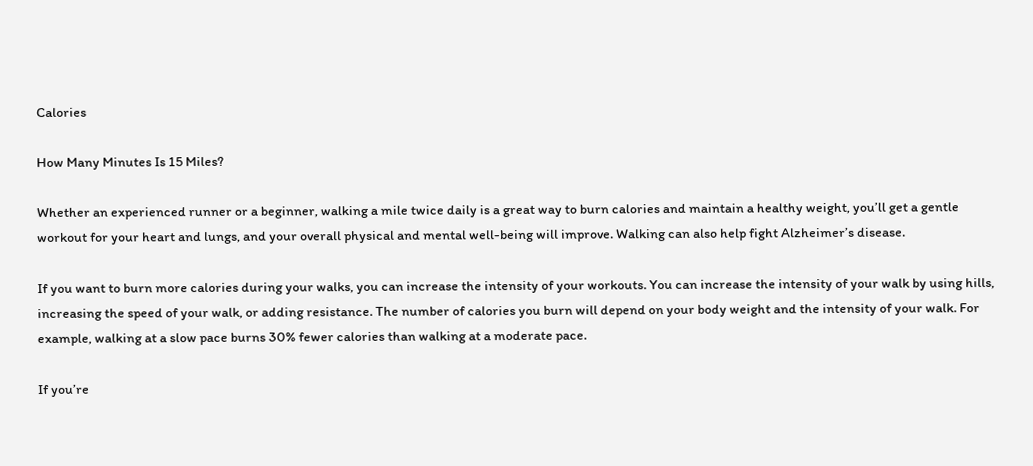Calories

How Many Minutes Is 15 Miles?

Whether an experienced runner or a beginner, walking a mile twice daily is a great way to burn calories and maintain a healthy weight, you’ll get a gentle workout for your heart and lungs, and your overall physical and mental well-being will improve. Walking can also help fight Alzheimer’s disease.

If you want to burn more calories during your walks, you can increase the intensity of your workouts. You can increase the intensity of your walk by using hills, increasing the speed of your walk, or adding resistance. The number of calories you burn will depend on your body weight and the intensity of your walk. For example, walking at a slow pace burns 30% fewer calories than walking at a moderate pace.

If you’re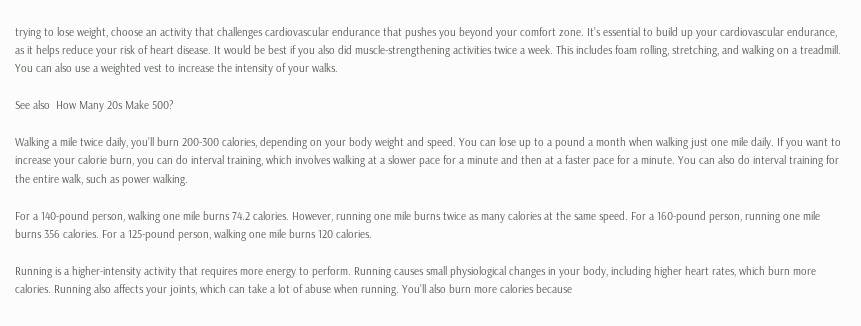trying to lose weight, choose an activity that challenges cardiovascular endurance that pushes you beyond your comfort zone. It’s essential to build up your cardiovascular endurance, as it helps reduce your risk of heart disease. It would be best if you also did muscle-strengthening activities twice a week. This includes foam rolling, stretching, and walking on a treadmill. You can also use a weighted vest to increase the intensity of your walks.

See also  How Many 20s Make 500?

Walking a mile twice daily, you’ll burn 200-300 calories, depending on your body weight and speed. You can lose up to a pound a month when walking just one mile daily. If you want to increase your calorie burn, you can do interval training, which involves walking at a slower pace for a minute and then at a faster pace for a minute. You can also do interval training for the entire walk, such as power walking.

For a 140-pound person, walking one mile burns 74.2 calories. However, running one mile burns twice as many calories at the same speed. For a 160-pound person, running one mile burns 356 calories. For a 125-pound person, walking one mile burns 120 calories.

Running is a higher-intensity activity that requires more energy to perform. Running causes small physiological changes in your body, including higher heart rates, which burn more calories. Running also affects your joints, which can take a lot of abuse when running. You’ll also burn more calories because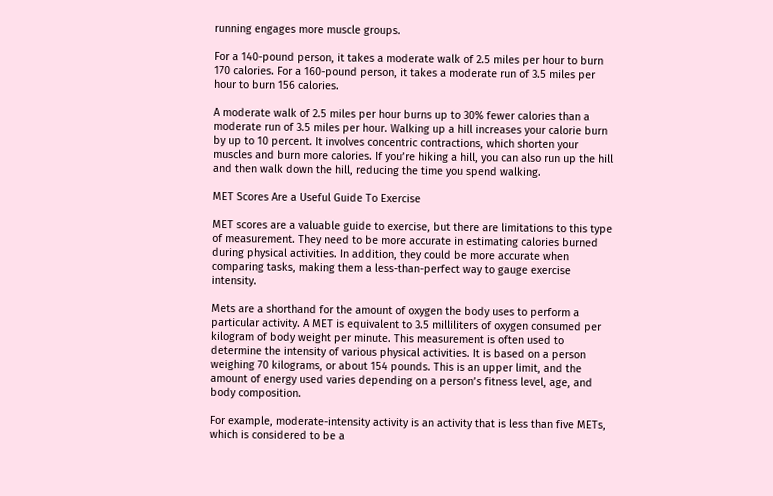running engages more muscle groups.

For a 140-pound person, it takes a moderate walk of 2.5 miles per hour to burn 170 calories. For a 160-pound person, it takes a moderate run of 3.5 miles per hour to burn 156 calories.

A moderate walk of 2.5 miles per hour burns up to 30% fewer calories than a moderate run of 3.5 miles per hour. Walking up a hill increases your calorie burn by up to 10 percent. It involves concentric contractions, which shorten your muscles and burn more calories. If you’re hiking a hill, you can also run up the hill and then walk down the hill, reducing the time you spend walking.

MET Scores Are a Useful Guide To Exercise

MET scores are a valuable guide to exercise, but there are limitations to this type of measurement. They need to be more accurate in estimating calories burned during physical activities. In addition, they could be more accurate when comparing tasks, making them a less-than-perfect way to gauge exercise intensity.

Mets are a shorthand for the amount of oxygen the body uses to perform a particular activity. A MET is equivalent to 3.5 milliliters of oxygen consumed per kilogram of body weight per minute. This measurement is often used to determine the intensity of various physical activities. It is based on a person weighing 70 kilograms, or about 154 pounds. This is an upper limit, and the amount of energy used varies depending on a person’s fitness level, age, and body composition.

For example, moderate-intensity activity is an activity that is less than five METs, which is considered to be a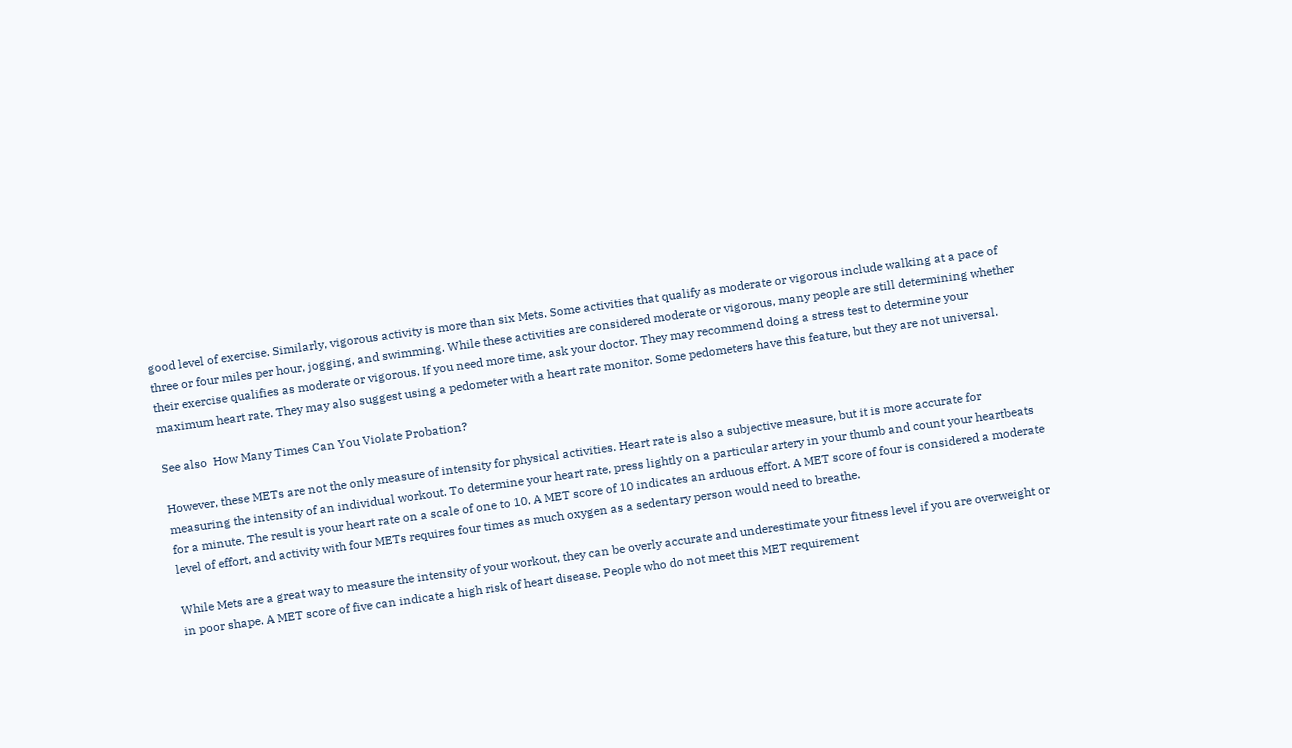good level of exercise. Similarly, vigorous activity is more than six Mets. Some activities that qualify as moderate or vigorous include walking at a pace of three or four miles per hour, jogging, and swimming. While these activities are considered moderate or vigorous, many people are still determining whether their exercise qualifies as moderate or vigorous. If you need more time, ask your doctor. They may recommend doing a stress test to determine your maximum heart rate. They may also suggest using a pedometer with a heart rate monitor. Some pedometers have this feature, but they are not universal.

See also  How Many Times Can You Violate Probation?

However, these METs are not the only measure of intensity for physical activities. Heart rate is also a subjective measure, but it is more accurate for measuring the intensity of an individual workout. To determine your heart rate, press lightly on a particular artery in your thumb and count your heartbeats for a minute. The result is your heart rate on a scale of one to 10. A MET score of 10 indicates an arduous effort. A MET score of four is considered a moderate level of effort, and activity with four METs requires four times as much oxygen as a sedentary person would need to breathe.

While Mets are a great way to measure the intensity of your workout, they can be overly accurate and underestimate your fitness level if you are overweight or in poor shape. A MET score of five can indicate a high risk of heart disease. People who do not meet this MET requirement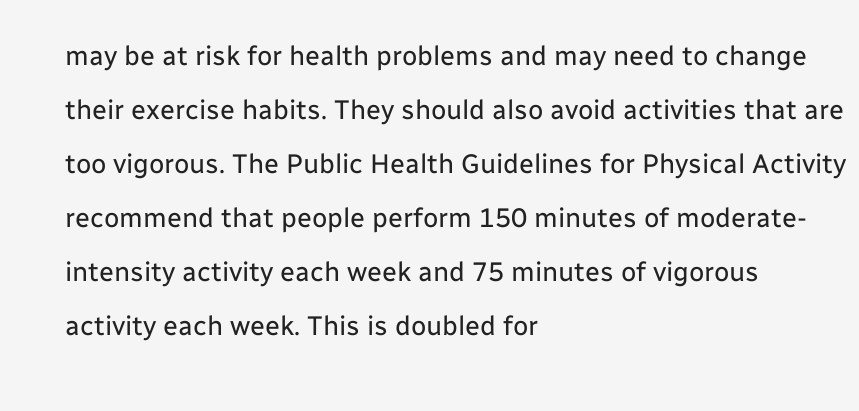may be at risk for health problems and may need to change their exercise habits. They should also avoid activities that are too vigorous. The Public Health Guidelines for Physical Activity recommend that people perform 150 minutes of moderate-intensity activity each week and 75 minutes of vigorous activity each week. This is doubled for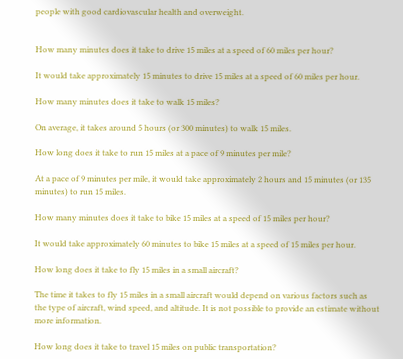people with good cardiovascular health and overweight.


How many minutes does it take to drive 15 miles at a speed of 60 miles per hour?

It would take approximately 15 minutes to drive 15 miles at a speed of 60 miles per hour.

How many minutes does it take to walk 15 miles?

On average, it takes around 5 hours (or 300 minutes) to walk 15 miles.

How long does it take to run 15 miles at a pace of 9 minutes per mile?

At a pace of 9 minutes per mile, it would take approximately 2 hours and 15 minutes (or 135 minutes) to run 15 miles.

How many minutes does it take to bike 15 miles at a speed of 15 miles per hour?

It would take approximately 60 minutes to bike 15 miles at a speed of 15 miles per hour.

How long does it take to fly 15 miles in a small aircraft?

The time it takes to fly 15 miles in a small aircraft would depend on various factors such as the type of aircraft, wind speed, and altitude. It is not possible to provide an estimate without more information.

How long does it take to travel 15 miles on public transportation?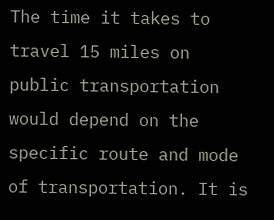The time it takes to travel 15 miles on public transportation would depend on the specific route and mode of transportation. It is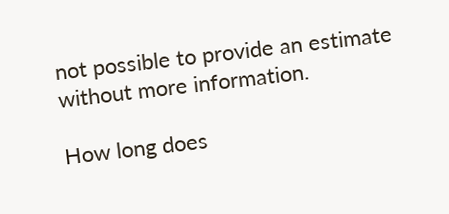not possible to provide an estimate without more information.

How long does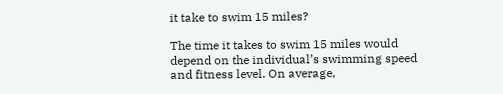it take to swim 15 miles?

The time it takes to swim 15 miles would depend on the individual’s swimming speed and fitness level. On average,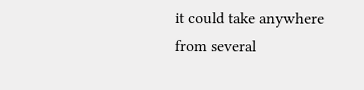it could take anywhere from several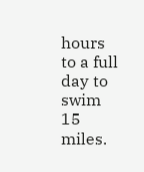hours to a full day to swim 15 miles.